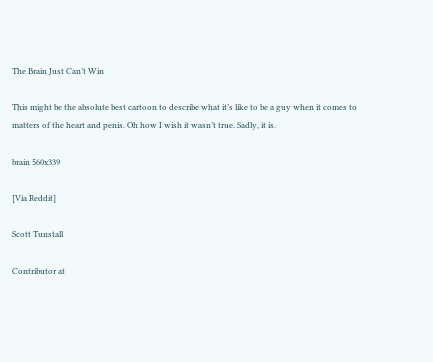The Brain Just Can’t Win

This might be the absolute best cartoon to describe what it’s like to be a guy when it comes to matters of the heart and penis. Oh how I wish it wasn’t true. Sadly, it is.

brain 560x339

[Via Reddit]

Scott Tunstall

Contributor at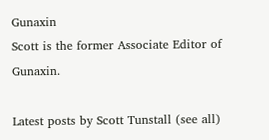Gunaxin
Scott is the former Associate Editor of Gunaxin.

Latest posts by Scott Tunstall (see all)